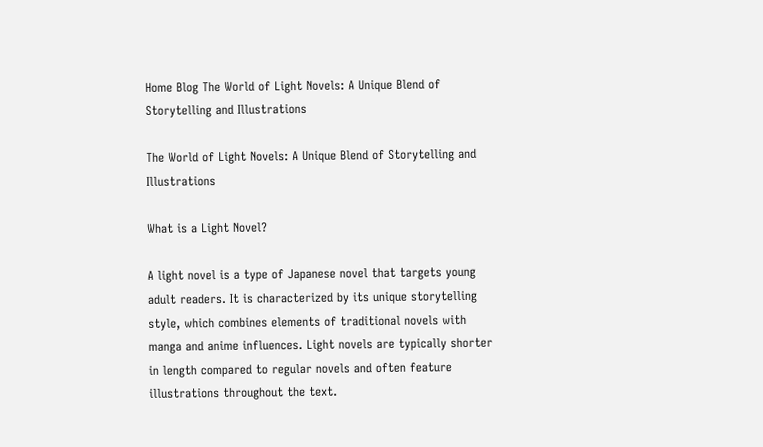Home Blog The World of Light Novels: A Unique Blend of Storytelling and Illustrations

The World of Light Novels: A Unique Blend of Storytelling and Illustrations

What is a Light Novel?

A light novel is a type of Japanese novel that targets young adult readers. It is characterized by its unique storytelling style, which combines elements of traditional novels with manga and anime influences. Light novels are typically shorter in length compared to regular novels and often feature illustrations throughout the text.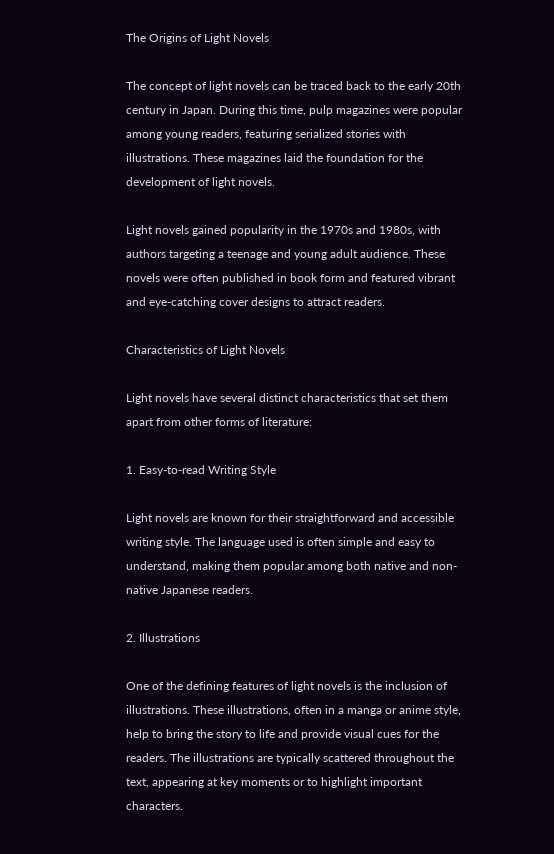The Origins of Light Novels

The concept of light novels can be traced back to the early 20th century in Japan. During this time, pulp magazines were popular among young readers, featuring serialized stories with illustrations. These magazines laid the foundation for the development of light novels.

Light novels gained popularity in the 1970s and 1980s, with authors targeting a teenage and young adult audience. These novels were often published in book form and featured vibrant and eye-catching cover designs to attract readers.

Characteristics of Light Novels

Light novels have several distinct characteristics that set them apart from other forms of literature:

1. Easy-to-read Writing Style

Light novels are known for their straightforward and accessible writing style. The language used is often simple and easy to understand, making them popular among both native and non-native Japanese readers.

2. Illustrations

One of the defining features of light novels is the inclusion of illustrations. These illustrations, often in a manga or anime style, help to bring the story to life and provide visual cues for the readers. The illustrations are typically scattered throughout the text, appearing at key moments or to highlight important characters.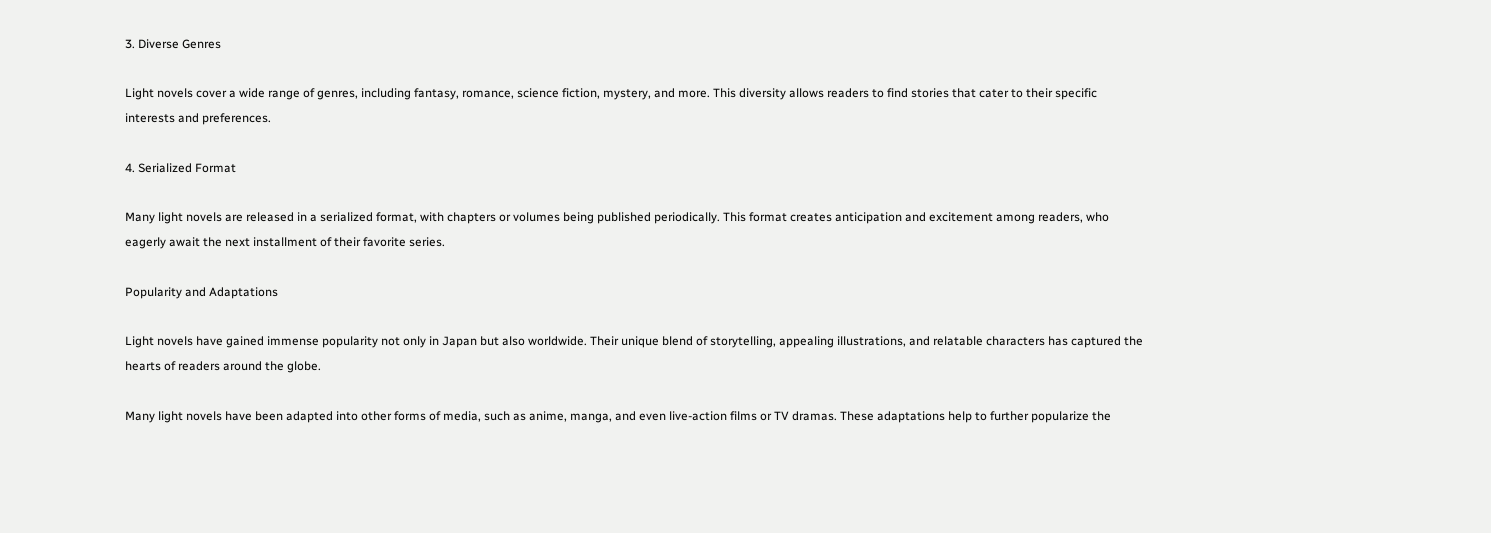3. Diverse Genres

Light novels cover a wide range of genres, including fantasy, romance, science fiction, mystery, and more. This diversity allows readers to find stories that cater to their specific interests and preferences.

4. Serialized Format

Many light novels are released in a serialized format, with chapters or volumes being published periodically. This format creates anticipation and excitement among readers, who eagerly await the next installment of their favorite series.

Popularity and Adaptations

Light novels have gained immense popularity not only in Japan but also worldwide. Their unique blend of storytelling, appealing illustrations, and relatable characters has captured the hearts of readers around the globe.

Many light novels have been adapted into other forms of media, such as anime, manga, and even live-action films or TV dramas. These adaptations help to further popularize the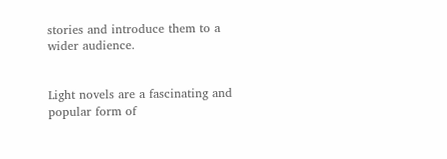stories and introduce them to a wider audience.


Light novels are a fascinating and popular form of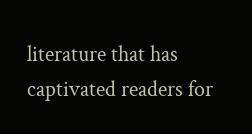literature that has captivated readers for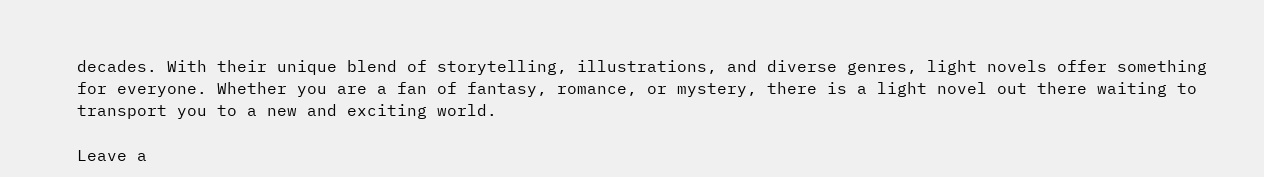decades. With their unique blend of storytelling, illustrations, and diverse genres, light novels offer something for everyone. Whether you are a fan of fantasy, romance, or mystery, there is a light novel out there waiting to transport you to a new and exciting world.

Leave a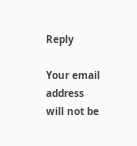Reply

Your email address will not be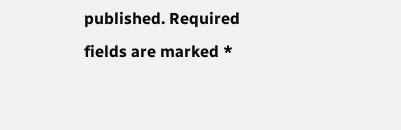published. Required fields are marked *